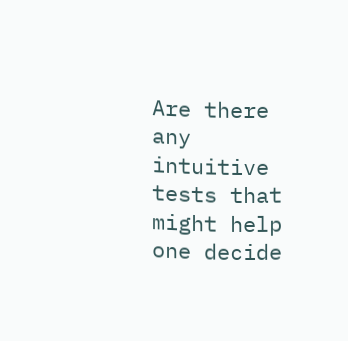Are there any intuitive tests that might help one decide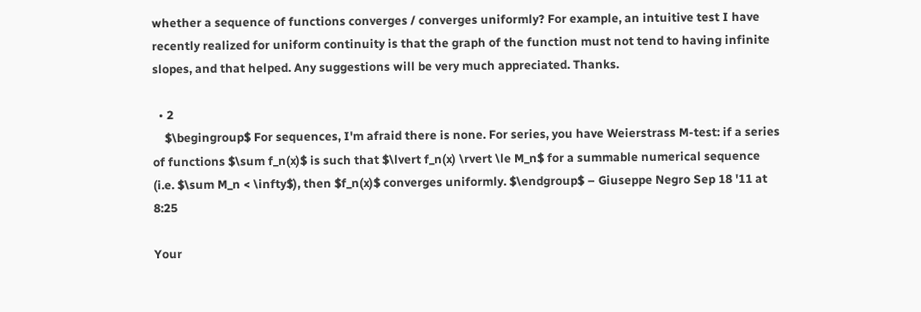whether a sequence of functions converges / converges uniformly? For example, an intuitive test I have recently realized for uniform continuity is that the graph of the function must not tend to having infinite slopes, and that helped. Any suggestions will be very much appreciated. Thanks.

  • 2
    $\begingroup$ For sequences, I'm afraid there is none. For series, you have Weierstrass M-test: if a series of functions $\sum f_n(x)$ is such that $\lvert f_n(x) \rvert \le M_n$ for a summable numerical sequence (i.e. $\sum M_n < \infty$), then $f_n(x)$ converges uniformly. $\endgroup$ – Giuseppe Negro Sep 18 '11 at 8:25

Your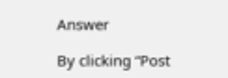Answer

By clicking “Post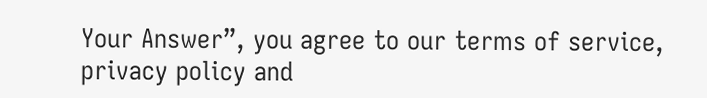Your Answer”, you agree to our terms of service, privacy policy and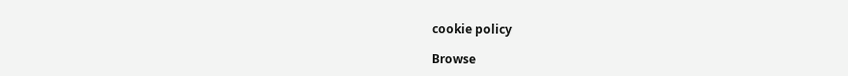cookie policy

Browse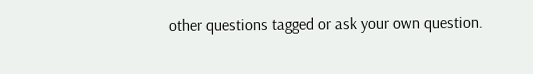other questions tagged or ask your own question.